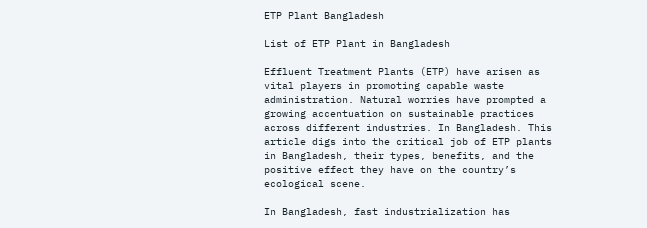ETP Plant Bangladesh

List of ETP Plant in Bangladesh

Effluent Treatment Plants (ETP) have arisen as vital players in promoting capable waste administration. Natural worries have prompted a growing accentuation on sustainable practices across different industries. In Bangladesh. This article digs into the critical job of ETP plants in Bangladesh, their types, benefits, and the positive effect they have on the country’s ecological scene.

In Bangladesh, fast industrialization has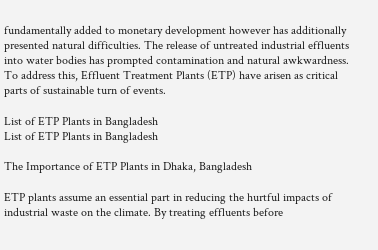fundamentally added to monetary development however has additionally presented natural difficulties. The release of untreated industrial effluents into water bodies has prompted contamination and natural awkwardness. To address this, Effluent Treatment Plants (ETP) have arisen as critical parts of sustainable turn of events.

List of ETP Plants in Bangladesh
List of ETP Plants in Bangladesh

The Importance of ETP Plants in Dhaka, Bangladesh

ETP plants assume an essential part in reducing the hurtful impacts of industrial waste on the climate. By treating effluents before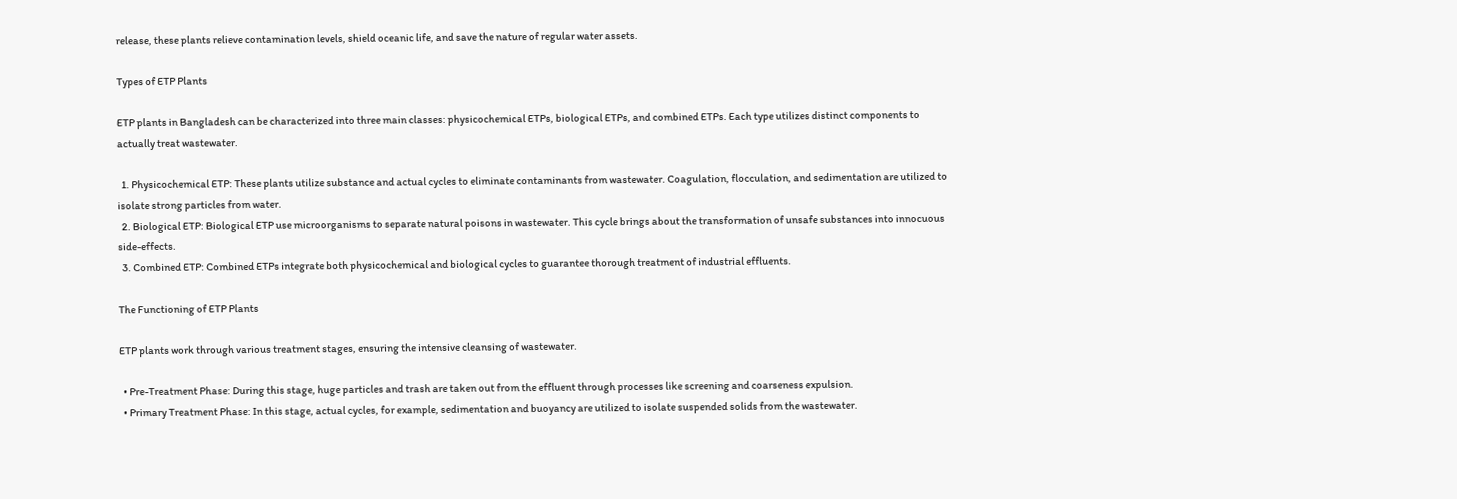release, these plants relieve contamination levels, shield oceanic life, and save the nature of regular water assets.

Types of ETP Plants

ETP plants in Bangladesh can be characterized into three main classes: physicochemical ETPs, biological ETPs, and combined ETPs. Each type utilizes distinct components to actually treat wastewater.

  1. Physicochemical ETP: These plants utilize substance and actual cycles to eliminate contaminants from wastewater. Coagulation, flocculation, and sedimentation are utilized to isolate strong particles from water.
  2. Biological ETP: Biological ETP use microorganisms to separate natural poisons in wastewater. This cycle brings about the transformation of unsafe substances into innocuous side-effects.
  3. Combined ETP: Combined ETPs integrate both physicochemical and biological cycles to guarantee thorough treatment of industrial effluents.

The Functioning of ETP Plants

ETP plants work through various treatment stages, ensuring the intensive cleansing of wastewater.

  • Pre-Treatment Phase: During this stage, huge particles and trash are taken out from the effluent through processes like screening and coarseness expulsion.
  • Primary Treatment Phase: In this stage, actual cycles, for example, sedimentation and buoyancy are utilized to isolate suspended solids from the wastewater.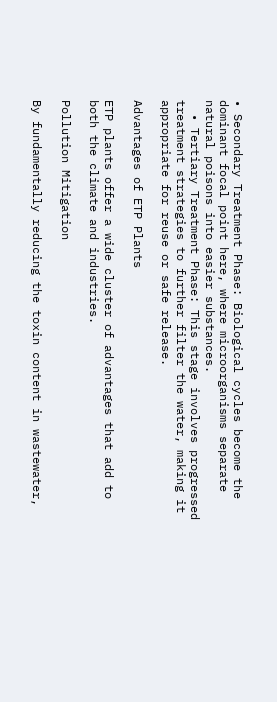• Secondary Treatment Phase: Biological cycles become the dominant focal point here, where microorganisms separate natural poisons into easier substances.
  • Tertiary Treatment Phase: This stage involves progressed treatment strategies to further filter the water, making it appropriate for reuse or safe release.

Advantages of ETP Plants

ETP plants offer a wide cluster of advantages that add to both the climate and industries.

Pollution Mitigation

By fundamentally reducing the toxin content in wastewater,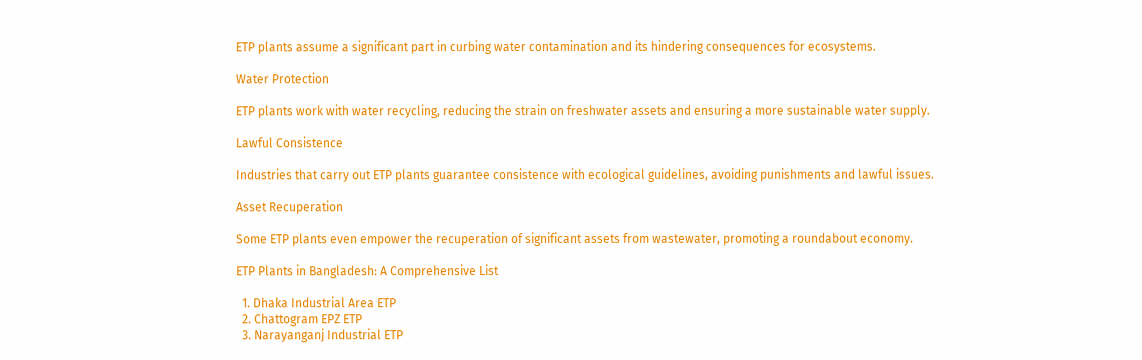ETP plants assume a significant part in curbing water contamination and its hindering consequences for ecosystems.

Water Protection

ETP plants work with water recycling, reducing the strain on freshwater assets and ensuring a more sustainable water supply.

Lawful Consistence

Industries that carry out ETP plants guarantee consistence with ecological guidelines, avoiding punishments and lawful issues.

Asset Recuperation

Some ETP plants even empower the recuperation of significant assets from wastewater, promoting a roundabout economy.

ETP Plants in Bangladesh: A Comprehensive List

  1. Dhaka Industrial Area ETP
  2. Chattogram EPZ ETP
  3. Narayanganj Industrial ETP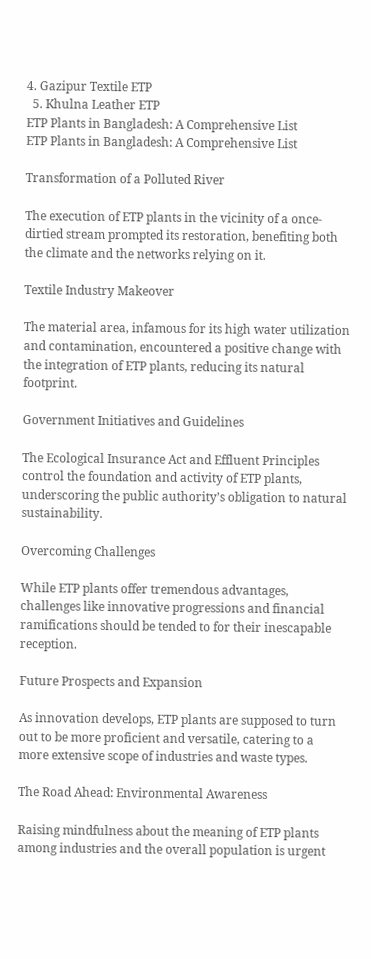4. Gazipur Textile ETP
  5. Khulna Leather ETP
ETP Plants in Bangladesh: A Comprehensive List
ETP Plants in Bangladesh: A Comprehensive List

Transformation of a Polluted River

The execution of ETP plants in the vicinity of a once-dirtied stream prompted its restoration, benefiting both the climate and the networks relying on it.

Textile Industry Makeover

The material area, infamous for its high water utilization and contamination, encountered a positive change with the integration of ETP plants, reducing its natural footprint.

Government Initiatives and Guidelines

The Ecological Insurance Act and Effluent Principles control the foundation and activity of ETP plants, underscoring the public authority’s obligation to natural sustainability.

Overcoming Challenges

While ETP plants offer tremendous advantages, challenges like innovative progressions and financial ramifications should be tended to for their inescapable reception.

Future Prospects and Expansion

As innovation develops, ETP plants are supposed to turn out to be more proficient and versatile, catering to a more extensive scope of industries and waste types.

The Road Ahead: Environmental Awareness

Raising mindfulness about the meaning of ETP plants among industries and the overall population is urgent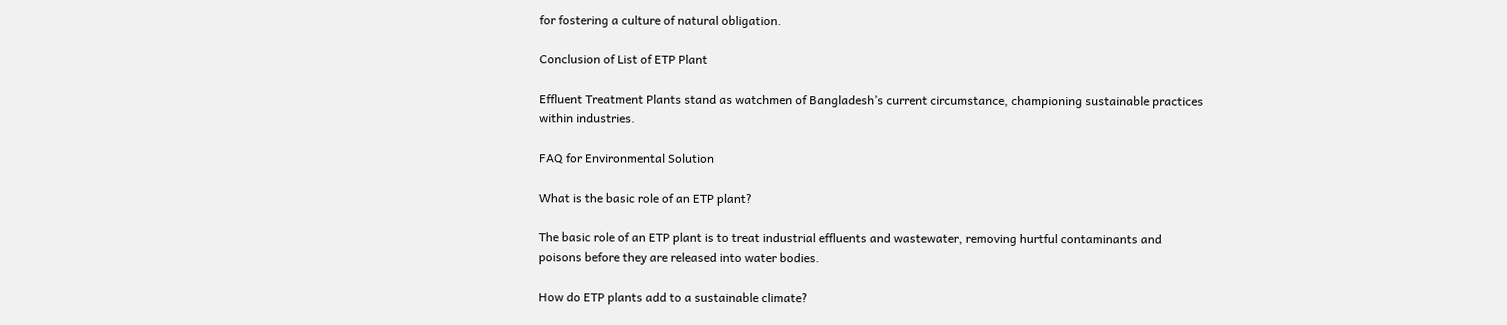for fostering a culture of natural obligation.

Conclusion of List of ETP Plant

Effluent Treatment Plants stand as watchmen of Bangladesh’s current circumstance, championing sustainable practices within industries.

FAQ for Environmental Solution

What is the basic role of an ETP plant?

The basic role of an ETP plant is to treat industrial effluents and wastewater, removing hurtful contaminants and poisons before they are released into water bodies.

How do ETP plants add to a sustainable climate?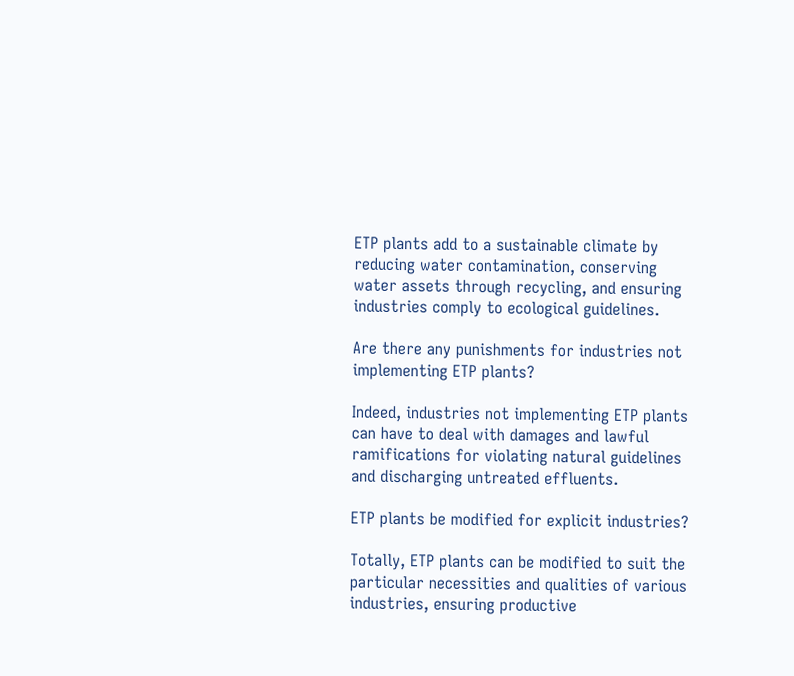ETP plants add to a sustainable climate by reducing water contamination, conserving water assets through recycling, and ensuring industries comply to ecological guidelines.

Are there any punishments for industries not implementing ETP plants?

Indeed, industries not implementing ETP plants can have to deal with damages and lawful ramifications for violating natural guidelines and discharging untreated effluents.

ETP plants be modified for explicit industries?

Totally, ETP plants can be modified to suit the particular necessities and qualities of various industries, ensuring productive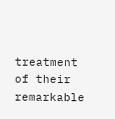treatment of their remarkable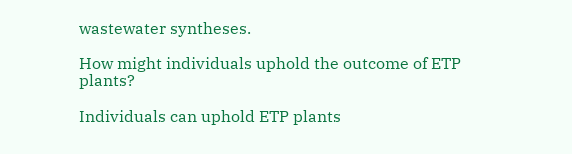wastewater syntheses.

How might individuals uphold the outcome of ETP plants?

Individuals can uphold ETP plants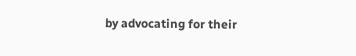by advocating for their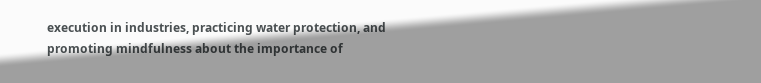execution in industries, practicing water protection, and promoting mindfulness about the importance of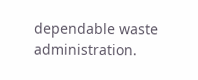dependable waste administration.